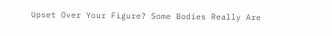Upset Over Your Figure? Some Bodies Really Are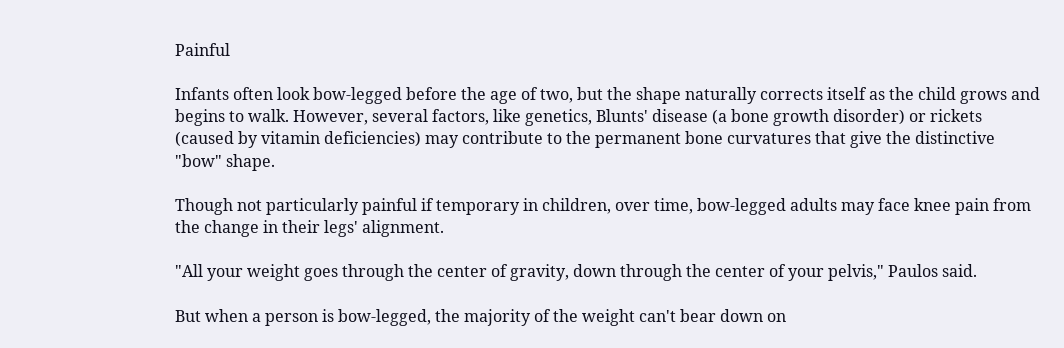Painful

Infants often look bow-legged before the age of two, but the shape naturally corrects itself as the child grows and begins to walk. However, several factors, like genetics, Blunts' disease (a bone growth disorder) or rickets (caused by vitamin deficiencies) may contribute to the permanent bone curvatures that give the distinctive "bow" shape.

Though not particularly painful if temporary in children, over time, bow-legged adults may face knee pain from the change in their legs' alignment.

"All your weight goes through the center of gravity, down through the center of your pelvis," Paulos said.

But when a person is bow-legged, the majority of the weight can't bear down on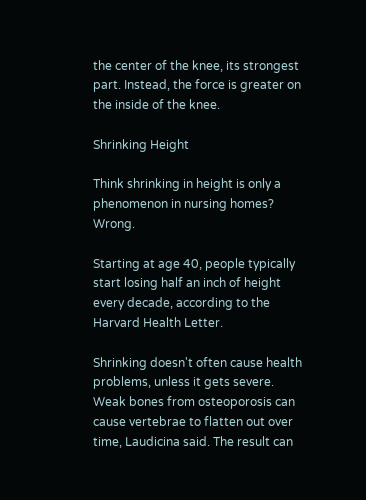the center of the knee, its strongest part. Instead, the force is greater on the inside of the knee.

Shrinking Height

Think shrinking in height is only a phenomenon in nursing homes? Wrong.

Starting at age 40, people typically start losing half an inch of height every decade, according to the Harvard Health Letter.

Shrinking doesn't often cause health problems, unless it gets severe. Weak bones from osteoporosis can cause vertebrae to flatten out over time, Laudicina said. The result can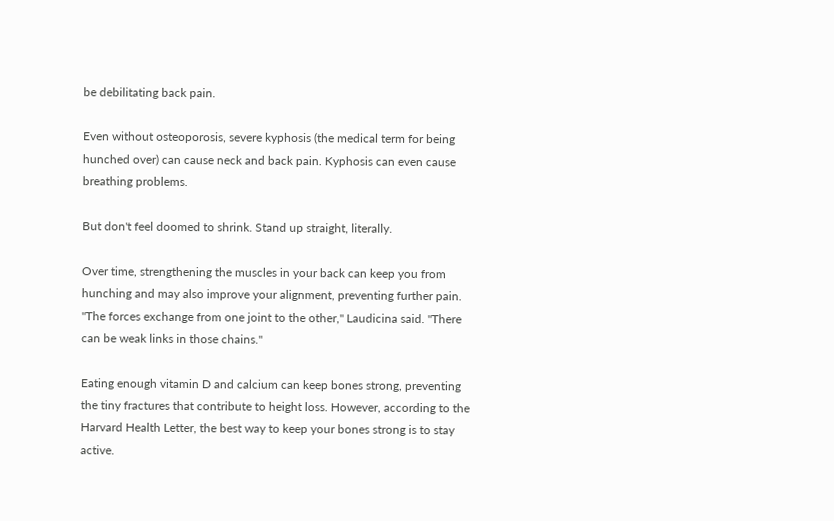be debilitating back pain.

Even without osteoporosis, severe kyphosis (the medical term for being hunched over) can cause neck and back pain. Kyphosis can even cause breathing problems.

But don't feel doomed to shrink. Stand up straight, literally.

Over time, strengthening the muscles in your back can keep you from hunching and may also improve your alignment, preventing further pain. "The forces exchange from one joint to the other," Laudicina said. "There can be weak links in those chains."

Eating enough vitamin D and calcium can keep bones strong, preventing the tiny fractures that contribute to height loss. However, according to the Harvard Health Letter, the best way to keep your bones strong is to stay active.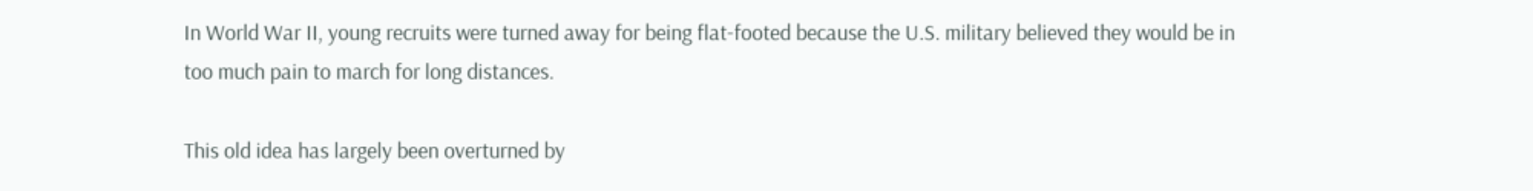In World War II, young recruits were turned away for being flat-footed because the U.S. military believed they would be in too much pain to march for long distances.

This old idea has largely been overturned by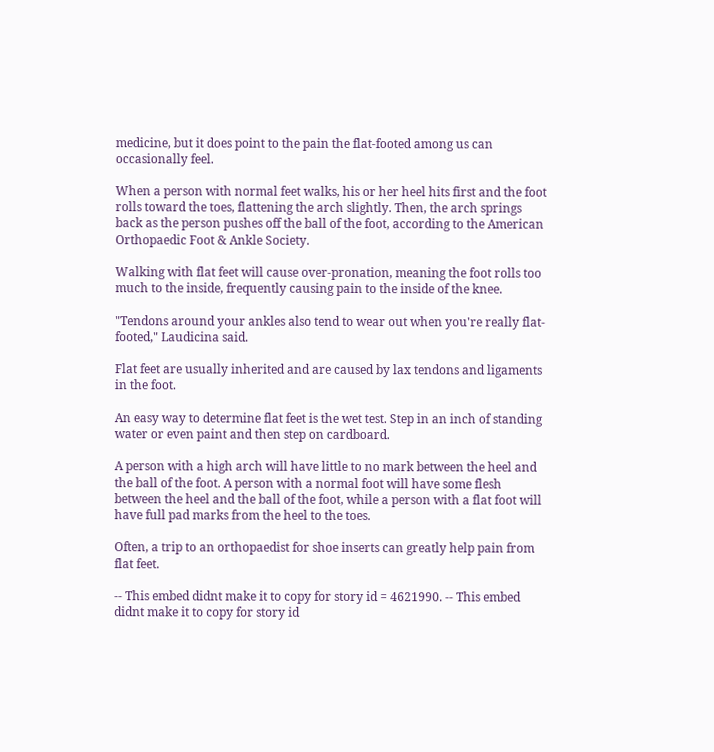medicine, but it does point to the pain the flat-footed among us can occasionally feel.

When a person with normal feet walks, his or her heel hits first and the foot rolls toward the toes, flattening the arch slightly. Then, the arch springs back as the person pushes off the ball of the foot, according to the American Orthopaedic Foot & Ankle Society.

Walking with flat feet will cause over-pronation, meaning the foot rolls too much to the inside, frequently causing pain to the inside of the knee.

"Tendons around your ankles also tend to wear out when you're really flat-footed," Laudicina said.

Flat feet are usually inherited and are caused by lax tendons and ligaments in the foot.

An easy way to determine flat feet is the wet test. Step in an inch of standing water or even paint and then step on cardboard.

A person with a high arch will have little to no mark between the heel and the ball of the foot. A person with a normal foot will have some flesh between the heel and the ball of the foot, while a person with a flat foot will have full pad marks from the heel to the toes.

Often, a trip to an orthopaedist for shoe inserts can greatly help pain from flat feet.

-- This embed didnt make it to copy for story id = 4621990. -- This embed didnt make it to copy for story id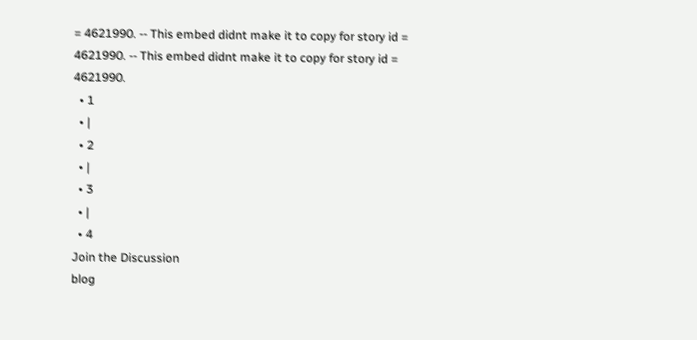= 4621990. -- This embed didnt make it to copy for story id = 4621990. -- This embed didnt make it to copy for story id = 4621990.
  • 1
  • |
  • 2
  • |
  • 3
  • |
  • 4
Join the Discussion
blog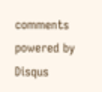comments powered by Disqus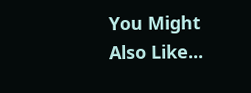You Might Also Like...